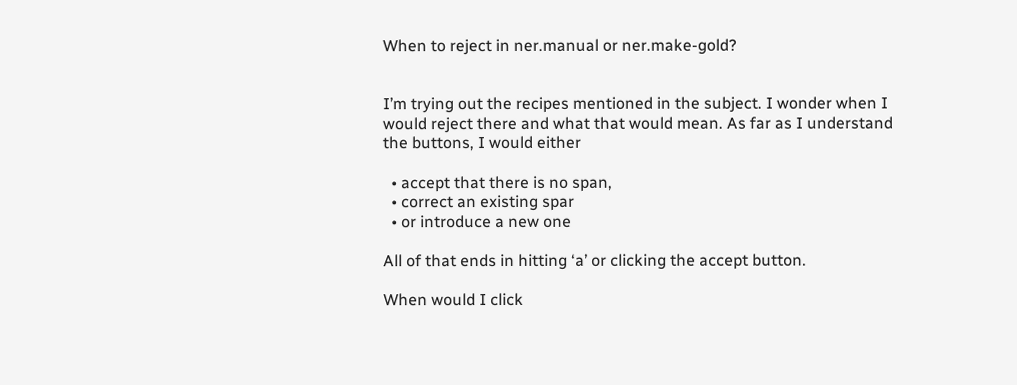When to reject in ner.manual or ner.make-gold?


I’m trying out the recipes mentioned in the subject. I wonder when I would reject there and what that would mean. As far as I understand the buttons, I would either

  • accept that there is no span,
  • correct an existing spar
  • or introduce a new one

All of that ends in hitting ‘a’ or clicking the accept button.

When would I click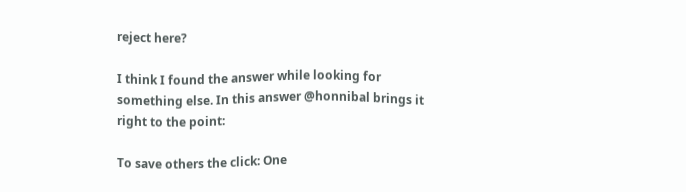reject here?

I think I found the answer while looking for something else. In this answer @honnibal brings it right to the point:

To save others the click: One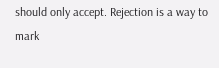should only accept. Rejection is a way to mark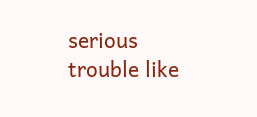serious trouble like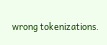wrong tokenizations.